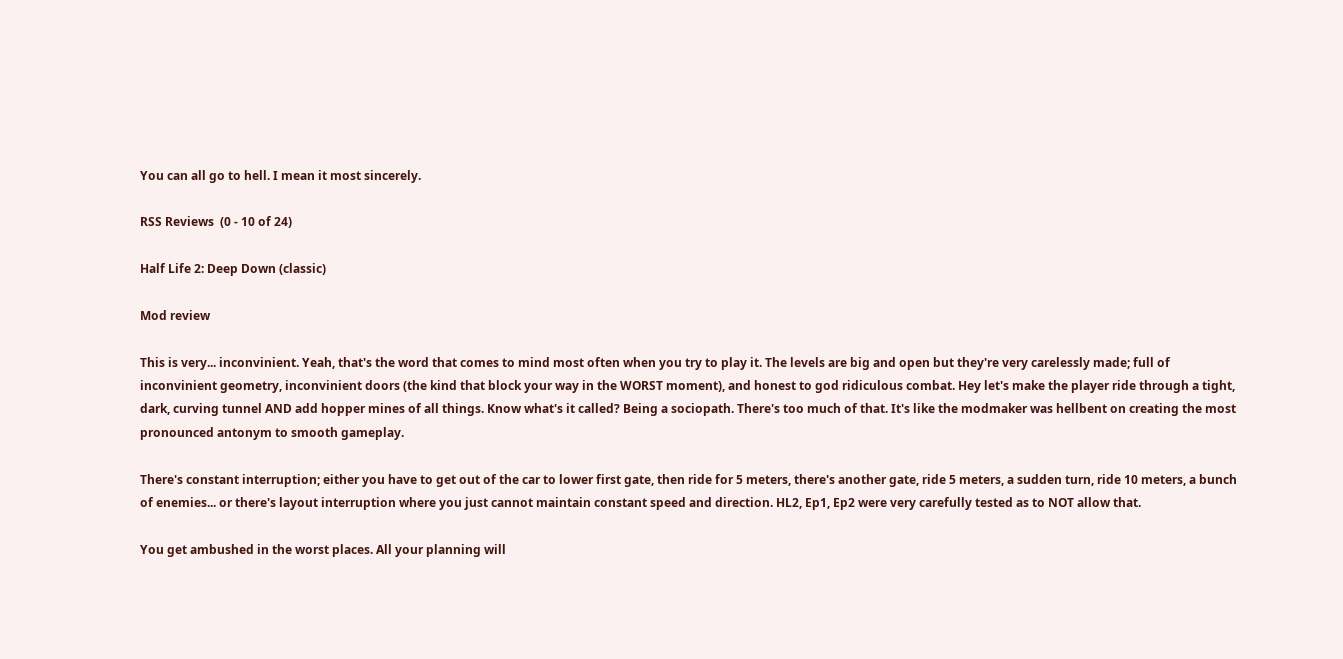You can all go to hell. I mean it most sincerely.

RSS Reviews  (0 - 10 of 24)

Half Life 2: Deep Down (classic)

Mod review

This is very... inconvinient. Yeah, that's the word that comes to mind most often when you try to play it. The levels are big and open but they're very carelessly made; full of inconvinient geometry, inconvinient doors (the kind that block your way in the WORST moment), and honest to god ridiculous combat. Hey let's make the player ride through a tight, dark, curving tunnel AND add hopper mines of all things. Know what's it called? Being a sociopath. There's too much of that. It's like the modmaker was hellbent on creating the most pronounced antonym to smooth gameplay.

There's constant interruption; either you have to get out of the car to lower first gate, then ride for 5 meters, there's another gate, ride 5 meters, a sudden turn, ride 10 meters, a bunch of enemies... or there's layout interruption where you just cannot maintain constant speed and direction. HL2, Ep1, Ep2 were very carefully tested as to NOT allow that.

You get ambushed in the worst places. All your planning will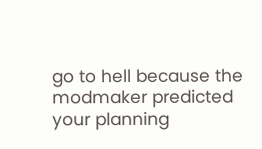go to hell because the modmaker predicted your planning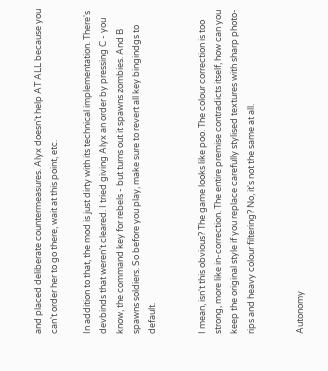and placed deliberate countermeasures. Alyx doesn't help AT ALL because you can't order her to go there, wait at this point, etc.

In addition to that, the mod is just dirty with its technical implementation. There's devbinds that weren't cleared. I tried giving Alyx an order by pressing C - you know, the command key for rebels - but turns out it spawns zombies. And B spawns soldiers. So before you play, make sure to revert all key bingindgs to default.


I mean, isn't this obvious? The game looks like poo. The colour correction is too strong, more like in-correction. The entire premise contradicts itself, how can you keep the original style if you replace carefully stylised textures with sharp photo-rips and heavy colour filtering? No, it's not the same at all.


Autonomy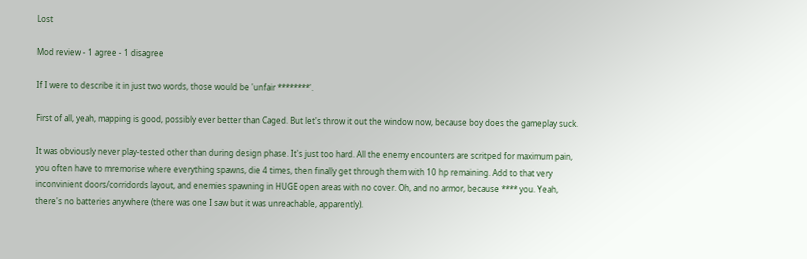Lost

Mod review - 1 agree - 1 disagree

If I were to describe it in just two words, those would be 'unfair ********'.

First of all, yeah, mapping is good, possibly ever better than Caged. But let's throw it out the window now, because boy does the gameplay suck.

It was obviously never play-tested other than during design phase. It's just too hard. All the enemy encounters are scritped for maximum pain, you often have to mremorise where everything spawns, die 4 times, then finally get through them with 10 hp remaining. Add to that very inconvinient doors/corridords layout, and enemies spawning in HUGE open areas with no cover. Oh, and no armor, because **** you. Yeah, there's no batteries anywhere (there was one I saw but it was unreachable, apparently).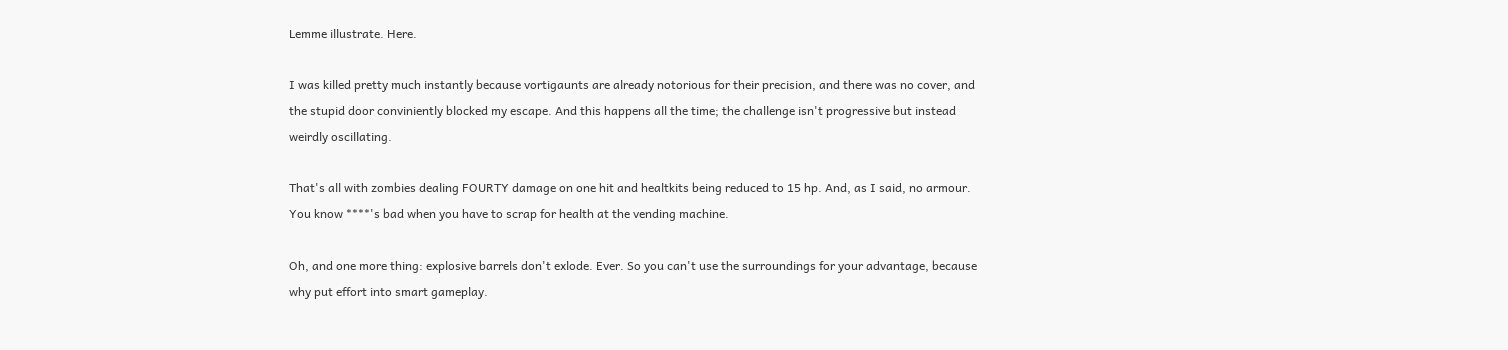Lemme illustrate. Here.

I was killed pretty much instantly because vortigaunts are already notorious for their precision, and there was no cover, and the stupid door conviniently blocked my escape. And this happens all the time; the challenge isn't progressive but instead weirdly oscillating.

That's all with zombies dealing FOURTY damage on one hit and healtkits being reduced to 15 hp. And, as I said, no armour. You know ****'s bad when you have to scrap for health at the vending machine.

Oh, and one more thing: explosive barrels don't exlode. Ever. So you can't use the surroundings for your advantage, because why put effort into smart gameplay.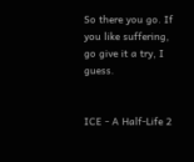So there you go. If you like suffering, go give it a try, I guess.


ICE - A Half-Life 2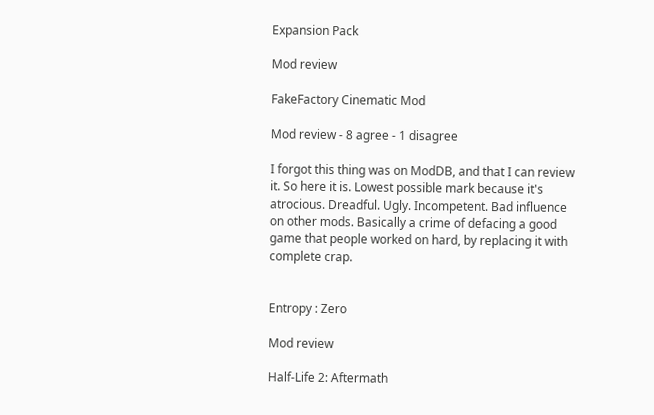Expansion Pack

Mod review

FakeFactory Cinematic Mod

Mod review - 8 agree - 1 disagree

I forgot this thing was on ModDB, and that I can review it. So here it is. Lowest possible mark because it's atrocious. Dreadful. Ugly. Incompetent. Bad influence on other mods. Basically a crime of defacing a good game that people worked on hard, by replacing it with complete crap.


Entropy : Zero

Mod review

Half-Life 2: Aftermath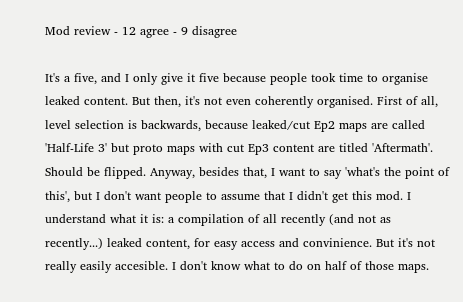Mod review - 12 agree - 9 disagree

It's a five, and I only give it five because people took time to organise leaked content. But then, it's not even coherently organised. First of all, level selection is backwards, because leaked/cut Ep2 maps are called 'Half-Life 3' but proto maps with cut Ep3 content are titled 'Aftermath'. Should be flipped. Anyway, besides that, I want to say 'what's the point of this', but I don't want people to assume that I didn't get this mod. I understand what it is: a compilation of all recently (and not as recently...) leaked content, for easy access and convinience. But it's not really easily accesible. I don't know what to do on half of those maps.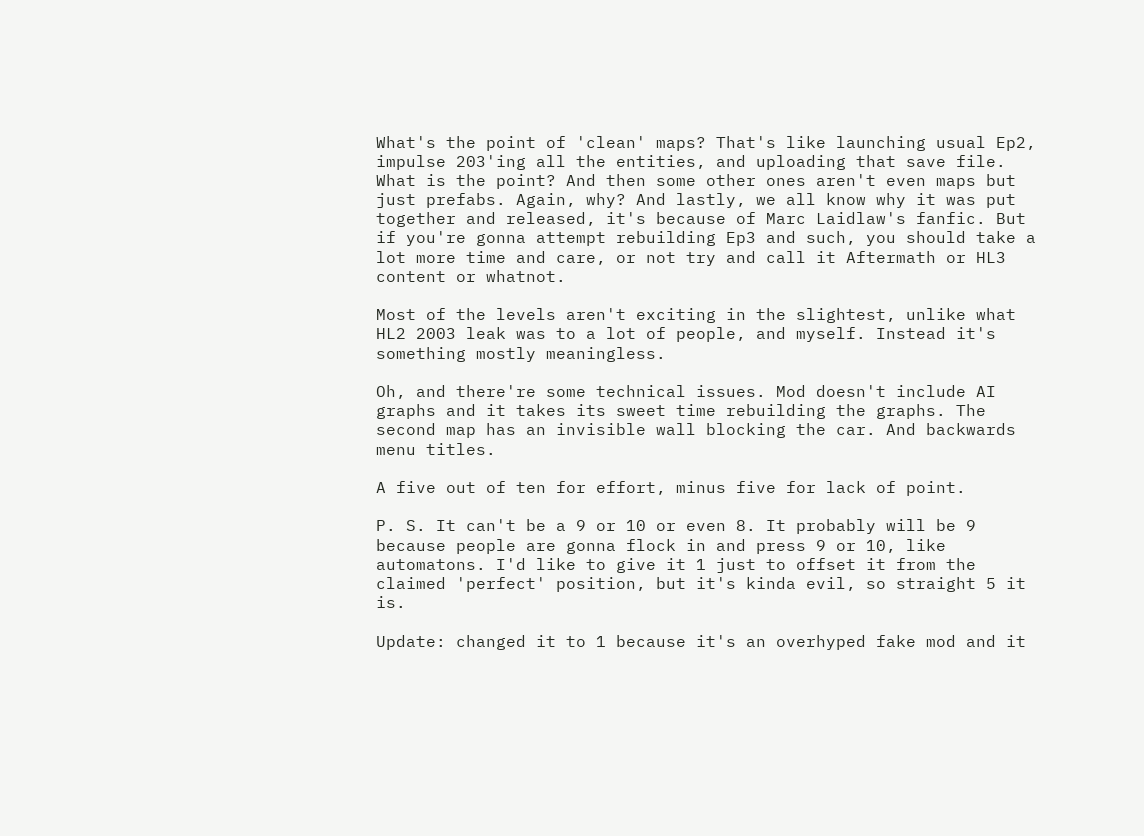What's the point of 'clean' maps? That's like launching usual Ep2, impulse 203'ing all the entities, and uploading that save file. What is the point? And then some other ones aren't even maps but just prefabs. Again, why? And lastly, we all know why it was put together and released, it's because of Marc Laidlaw's fanfic. But if you're gonna attempt rebuilding Ep3 and such, you should take a lot more time and care, or not try and call it Aftermath or HL3 content or whatnot.

Most of the levels aren't exciting in the slightest, unlike what HL2 2003 leak was to a lot of people, and myself. Instead it's something mostly meaningless.

Oh, and there're some technical issues. Mod doesn't include AI graphs and it takes its sweet time rebuilding the graphs. The second map has an invisible wall blocking the car. And backwards menu titles.

A five out of ten for effort, minus five for lack of point.

P. S. It can't be a 9 or 10 or even 8. It probably will be 9 because people are gonna flock in and press 9 or 10, like automatons. I'd like to give it 1 just to offset it from the claimed 'perfect' position, but it's kinda evil, so straight 5 it is.

Update: changed it to 1 because it's an overhyped fake mod and it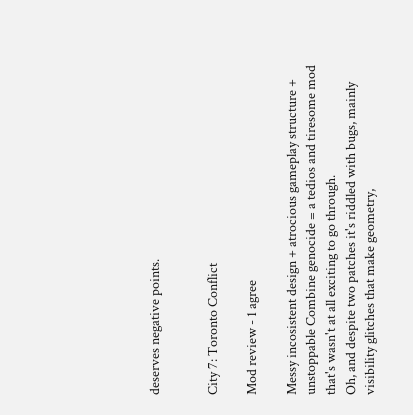deserves negative points.


City 7: Toronto Conflict

Mod review - 1 agree

Messy incosistent design + atrocious gameplay structure + unstoppable Combine genocide = a tedios and tiresome mod that's wasn't at all exciting to go through.
Oh, and despite two patches it's riddled with bugs, mainly visibility glitches that make geometry,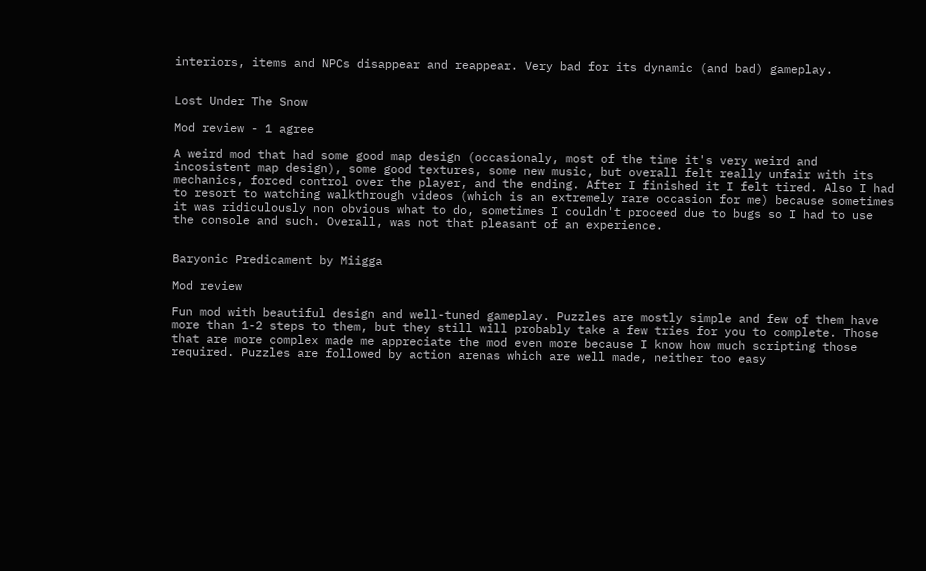interiors, items and NPCs disappear and reappear. Very bad for its dynamic (and bad) gameplay.


Lost Under The Snow

Mod review - 1 agree

A weird mod that had some good map design (occasionaly, most of the time it's very weird and incosistent map design), some good textures, some new music, but overall felt really unfair with its mechanics, forced control over the player, and the ending. After I finished it I felt tired. Also I had to resort to watching walkthrough videos (which is an extremely rare occasion for me) because sometimes it was ridiculously non obvious what to do, sometimes I couldn't proceed due to bugs so I had to use the console and such. Overall, was not that pleasant of an experience.


Baryonic Predicament by Miigga

Mod review

Fun mod with beautiful design and well-tuned gameplay. Puzzles are mostly simple and few of them have more than 1-2 steps to them, but they still will probably take a few tries for you to complete. Those that are more complex made me appreciate the mod even more because I know how much scripting those required. Puzzles are followed by action arenas which are well made, neither too easy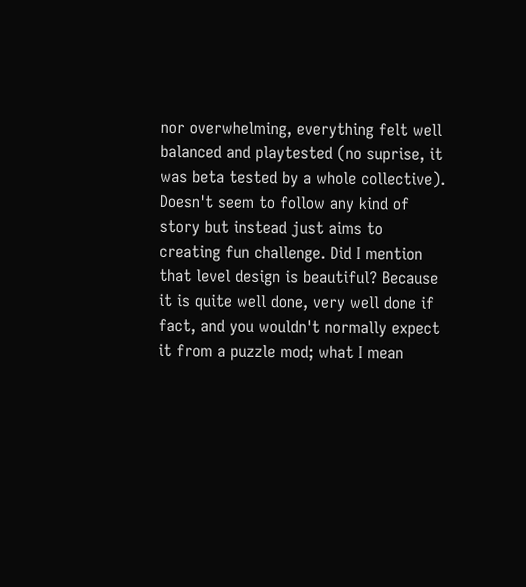nor overwhelming, everything felt well balanced and playtested (no suprise, it was beta tested by a whole collective). Doesn't seem to follow any kind of story but instead just aims to creating fun challenge. Did I mention that level design is beautiful? Because it is quite well done, very well done if fact, and you wouldn't normally expect it from a puzzle mod; what I mean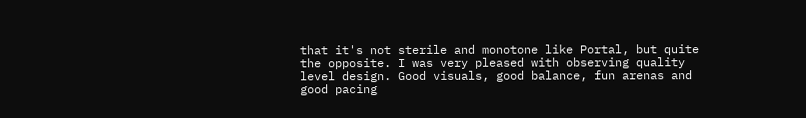that it's not sterile and monotone like Portal, but quite the opposite. I was very pleased with observing quality level design. Good visuals, good balance, fun arenas and good pacing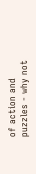of action and puzzles - why not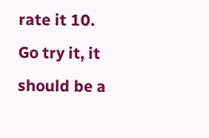rate it 10. Go try it, it should be a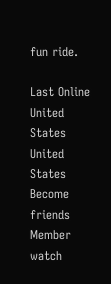fun ride.

Last Online
United States United States
Become friends
Member watch